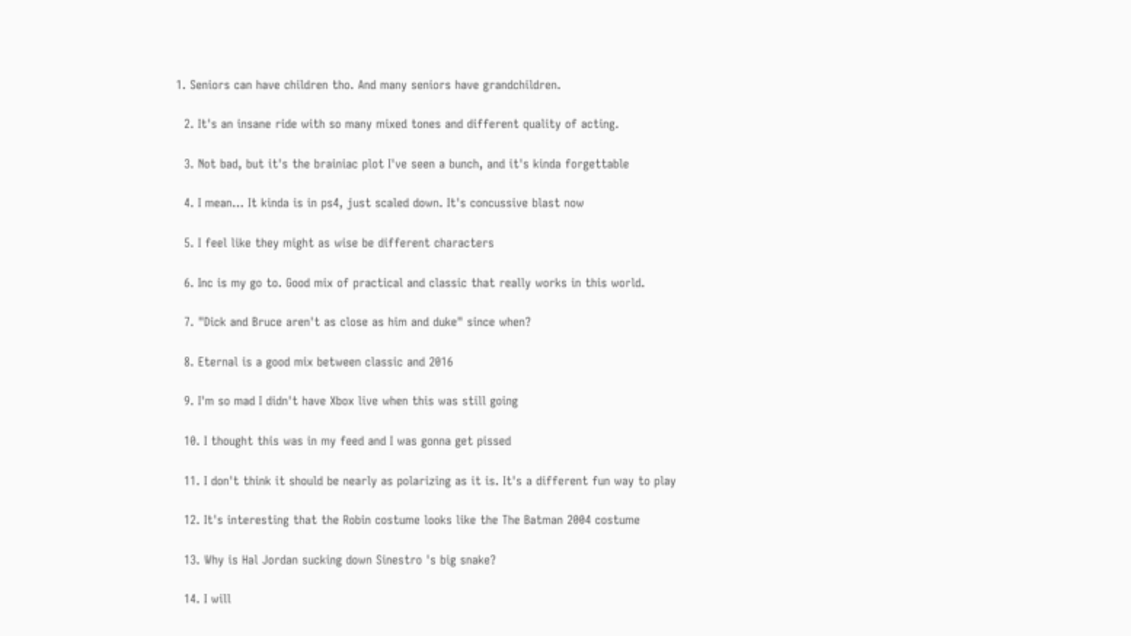1. Seniors can have children tho. And many seniors have grandchildren.

  2. It's an insane ride with so many mixed tones and different quality of acting.

  3. Not bad, but it's the brainiac plot I've seen a bunch, and it's kinda forgettable

  4. I mean... It kinda is in ps4, just scaled down. It's concussive blast now

  5. I feel like they might as wise be different characters

  6. Inc is my go to. Good mix of practical and classic that really works in this world.

  7. "Dick and Bruce aren't as close as him and duke" since when?

  8. Eternal is a good mix between classic and 2016

  9. I'm so mad I didn't have Xbox live when this was still going

  10. I thought this was in my feed and I was gonna get pissed

  11. I don't think it should be nearly as polarizing as it is. It's a different fun way to play

  12. It's interesting that the Robin costume looks like the The Batman 2004 costume

  13. Why is Hal Jordan sucking down Sinestro 's big snake?

  14. I will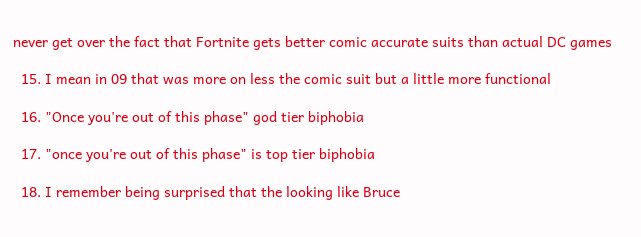never get over the fact that Fortnite gets better comic accurate suits than actual DC games

  15. I mean in 09 that was more on less the comic suit but a little more functional

  16. "Once you're out of this phase" god tier biphobia

  17. "once you're out of this phase" is top tier biphobia

  18. I remember being surprised that the looking like Bruce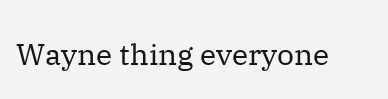Wayne thing everyone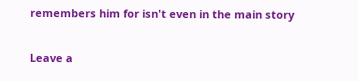remembers him for isn't even in the main story

Leave a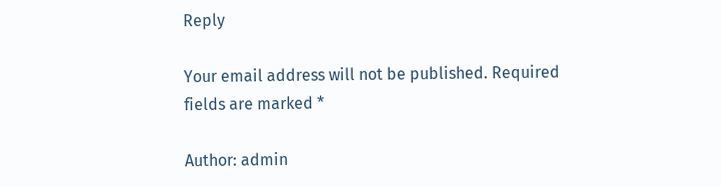Reply

Your email address will not be published. Required fields are marked *

Author: admin